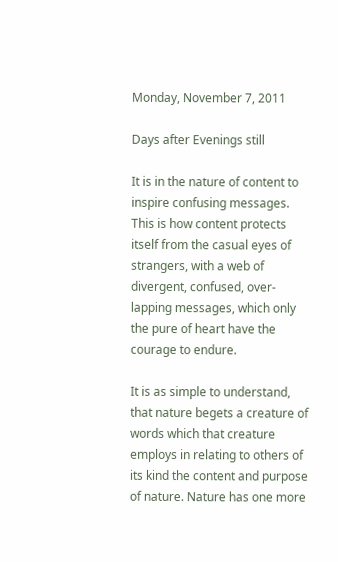Monday, November 7, 2011

Days after Evenings still

It is in the nature of content to inspire confusing messages. This is how content protects itself from the casual eyes of strangers, with a web of divergent, confused, over-lapping messages, which only the pure of heart have the courage to endure.

It is as simple to understand, that nature begets a creature of words which that creature employs in relating to others of its kind the content and purpose of nature. Nature has one more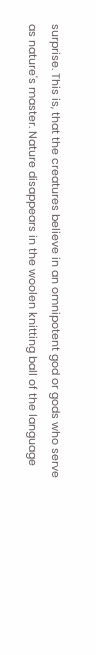surprise. This is, that the creatures believe in an omnipotent god or gods who serve as nature's master. Nature disappears in the woolen knitting ball of the language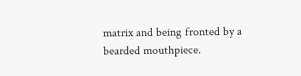matrix and being fronted by a bearded mouthpiece.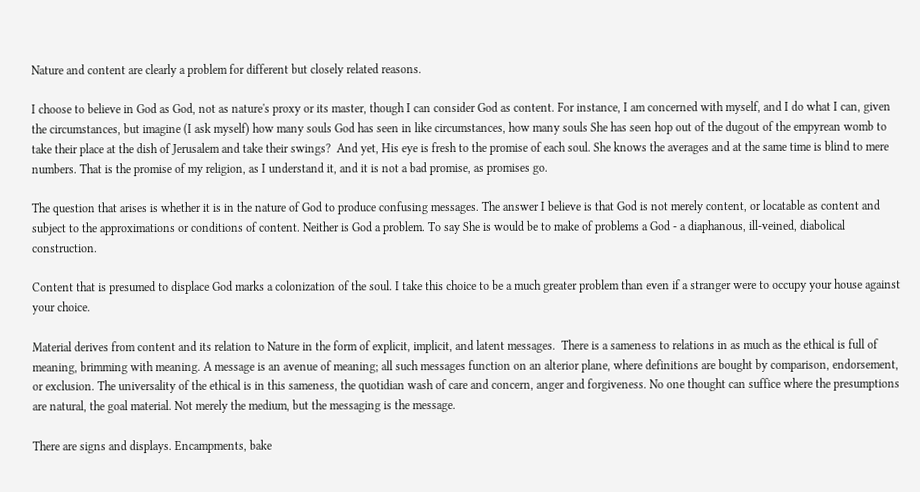Nature and content are clearly a problem for different but closely related reasons.

I choose to believe in God as God, not as nature's proxy or its master, though I can consider God as content. For instance, I am concerned with myself, and I do what I can, given the circumstances, but imagine (I ask myself) how many souls God has seen in like circumstances, how many souls She has seen hop out of the dugout of the empyrean womb to take their place at the dish of Jerusalem and take their swings?  And yet, His eye is fresh to the promise of each soul. She knows the averages and at the same time is blind to mere numbers. That is the promise of my religion, as I understand it, and it is not a bad promise, as promises go.

The question that arises is whether it is in the nature of God to produce confusing messages. The answer I believe is that God is not merely content, or locatable as content and subject to the approximations or conditions of content. Neither is God a problem. To say She is would be to make of problems a God - a diaphanous, ill-veined, diabolical construction.

Content that is presumed to displace God marks a colonization of the soul. I take this choice to be a much greater problem than even if a stranger were to occupy your house against your choice.

Material derives from content and its relation to Nature in the form of explicit, implicit, and latent messages.  There is a sameness to relations in as much as the ethical is full of meaning, brimming with meaning. A message is an avenue of meaning; all such messages function on an alterior plane, where definitions are bought by comparison, endorsement, or exclusion. The universality of the ethical is in this sameness, the quotidian wash of care and concern, anger and forgiveness. No one thought can suffice where the presumptions are natural, the goal material. Not merely the medium, but the messaging is the message.

There are signs and displays. Encampments, bake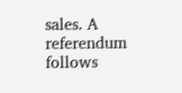sales. A referendum follows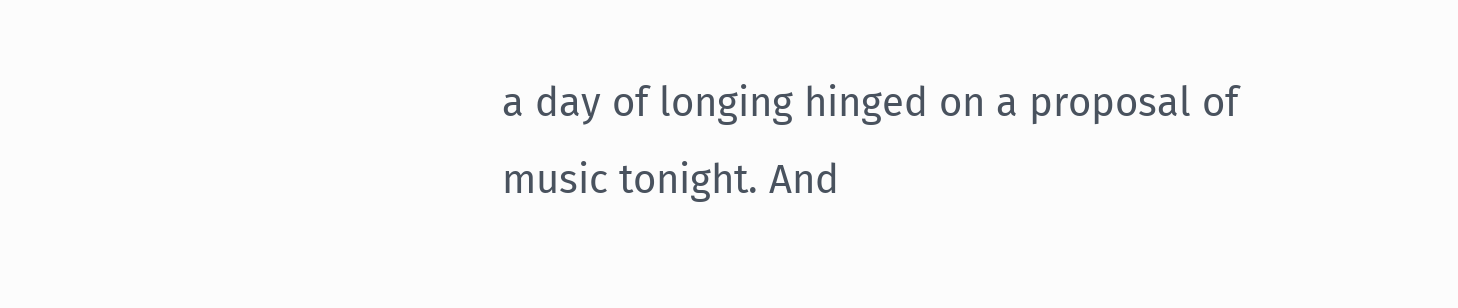a day of longing hinged on a proposal of music tonight. And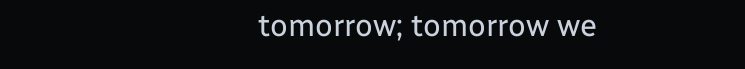tomorrow; tomorrow we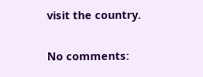visit the country.

No comments: